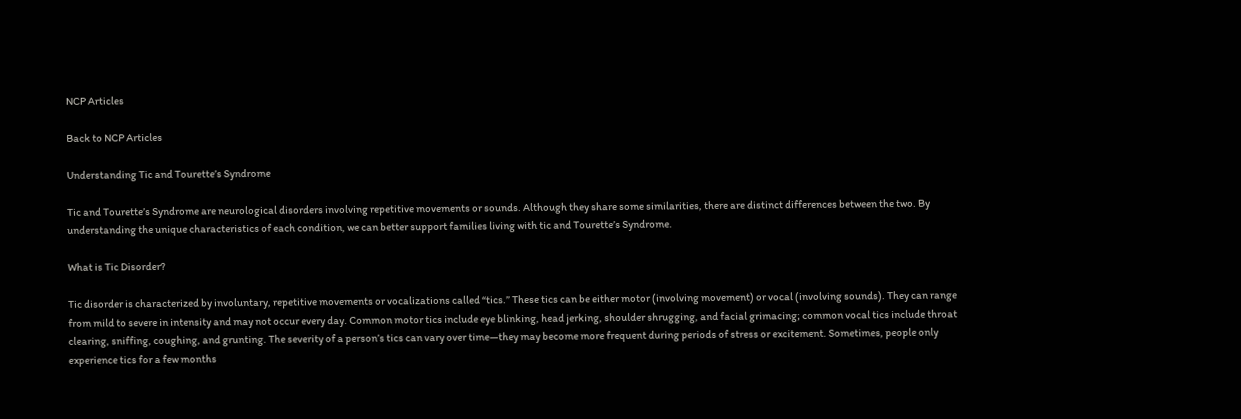NCP Articles

Back to NCP Articles

Understanding Tic and Tourette’s Syndrome

Tic and Tourette’s Syndrome are neurological disorders involving repetitive movements or sounds. Although they share some similarities, there are distinct differences between the two. By understanding the unique characteristics of each condition, we can better support families living with tic and Tourette’s Syndrome.

What is Tic Disorder?

Tic disorder is characterized by involuntary, repetitive movements or vocalizations called “tics.” These tics can be either motor (involving movement) or vocal (involving sounds). They can range from mild to severe in intensity and may not occur every day. Common motor tics include eye blinking, head jerking, shoulder shrugging, and facial grimacing; common vocal tics include throat clearing, sniffing, coughing, and grunting. The severity of a person’s tics can vary over time—they may become more frequent during periods of stress or excitement. Sometimes, people only experience tics for a few months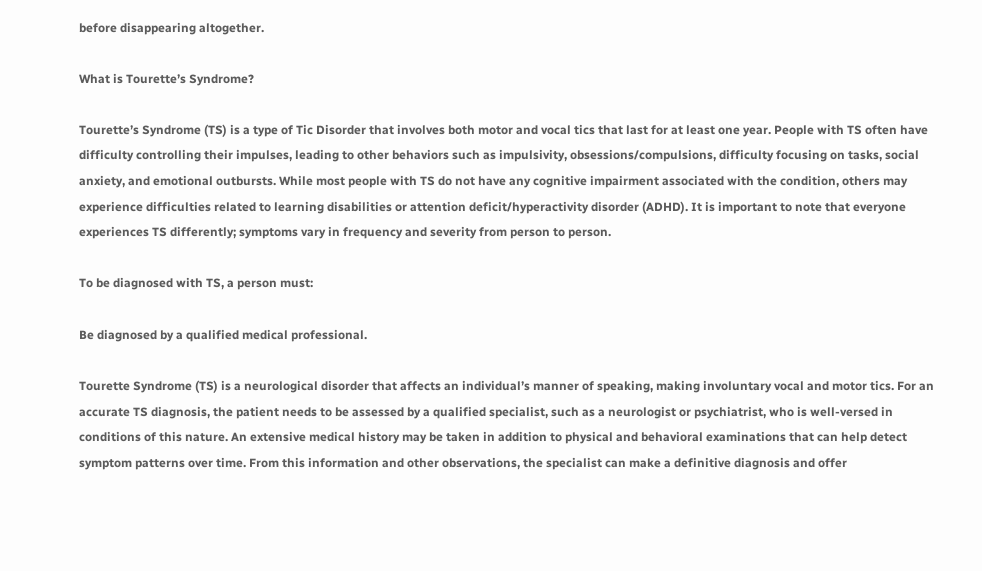before disappearing altogether.

What is Tourette’s Syndrome?

Tourette’s Syndrome (TS) is a type of Tic Disorder that involves both motor and vocal tics that last for at least one year. People with TS often have difficulty controlling their impulses, leading to other behaviors such as impulsivity, obsessions/compulsions, difficulty focusing on tasks, social anxiety, and emotional outbursts. While most people with TS do not have any cognitive impairment associated with the condition, others may experience difficulties related to learning disabilities or attention deficit/hyperactivity disorder (ADHD). It is important to note that everyone experiences TS differently; symptoms vary in frequency and severity from person to person.

To be diagnosed with TS, a person must:

Be diagnosed by a qualified medical professional.

Tourette Syndrome (TS) is a neurological disorder that affects an individual’s manner of speaking, making involuntary vocal and motor tics. For an accurate TS diagnosis, the patient needs to be assessed by a qualified specialist, such as a neurologist or psychiatrist, who is well-versed in conditions of this nature. An extensive medical history may be taken in addition to physical and behavioral examinations that can help detect symptom patterns over time. From this information and other observations, the specialist can make a definitive diagnosis and offer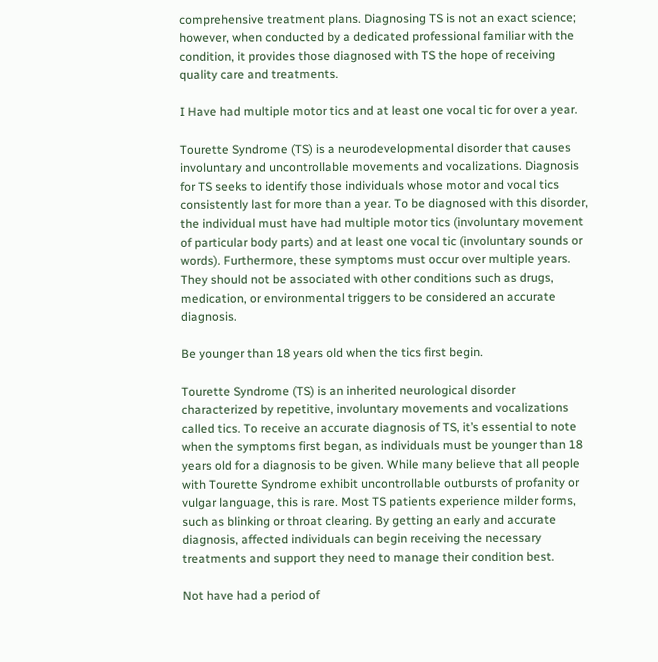comprehensive treatment plans. Diagnosing TS is not an exact science; however, when conducted by a dedicated professional familiar with the condition, it provides those diagnosed with TS the hope of receiving quality care and treatments.

I Have had multiple motor tics and at least one vocal tic for over a year.

Tourette Syndrome (TS) is a neurodevelopmental disorder that causes involuntary and uncontrollable movements and vocalizations. Diagnosis for TS seeks to identify those individuals whose motor and vocal tics consistently last for more than a year. To be diagnosed with this disorder, the individual must have had multiple motor tics (involuntary movement of particular body parts) and at least one vocal tic (involuntary sounds or words). Furthermore, these symptoms must occur over multiple years. They should not be associated with other conditions such as drugs, medication, or environmental triggers to be considered an accurate diagnosis.

Be younger than 18 years old when the tics first begin.

Tourette Syndrome (TS) is an inherited neurological disorder characterized by repetitive, involuntary movements and vocalizations called tics. To receive an accurate diagnosis of TS, it’s essential to note when the symptoms first began, as individuals must be younger than 18 years old for a diagnosis to be given. While many believe that all people with Tourette Syndrome exhibit uncontrollable outbursts of profanity or vulgar language, this is rare. Most TS patients experience milder forms, such as blinking or throat clearing. By getting an early and accurate diagnosis, affected individuals can begin receiving the necessary treatments and support they need to manage their condition best.

Not have had a period of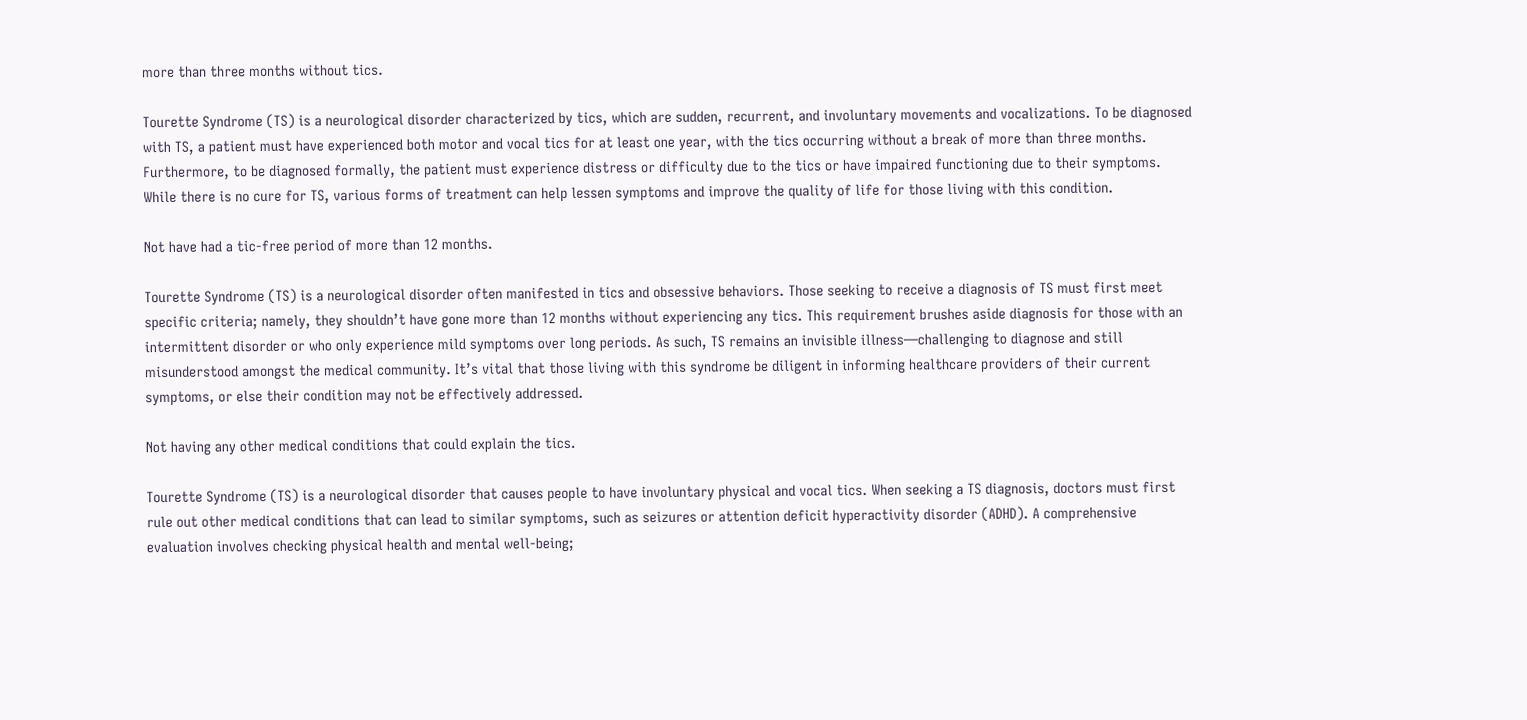more than three months without tics.

Tourette Syndrome (TS) is a neurological disorder characterized by tics, which are sudden, recurrent, and involuntary movements and vocalizations. To be diagnosed with TS, a patient must have experienced both motor and vocal tics for at least one year, with the tics occurring without a break of more than three months. Furthermore, to be diagnosed formally, the patient must experience distress or difficulty due to the tics or have impaired functioning due to their symptoms. While there is no cure for TS, various forms of treatment can help lessen symptoms and improve the quality of life for those living with this condition.

Not have had a tic-free period of more than 12 months.

Tourette Syndrome (TS) is a neurological disorder often manifested in tics and obsessive behaviors. Those seeking to receive a diagnosis of TS must first meet specific criteria; namely, they shouldn’t have gone more than 12 months without experiencing any tics. This requirement brushes aside diagnosis for those with an intermittent disorder or who only experience mild symptoms over long periods. As such, TS remains an invisible illness—challenging to diagnose and still misunderstood amongst the medical community. It’s vital that those living with this syndrome be diligent in informing healthcare providers of their current symptoms, or else their condition may not be effectively addressed.

Not having any other medical conditions that could explain the tics.

Tourette Syndrome (TS) is a neurological disorder that causes people to have involuntary physical and vocal tics. When seeking a TS diagnosis, doctors must first rule out other medical conditions that can lead to similar symptoms, such as seizures or attention deficit hyperactivity disorder (ADHD). A comprehensive evaluation involves checking physical health and mental well-being;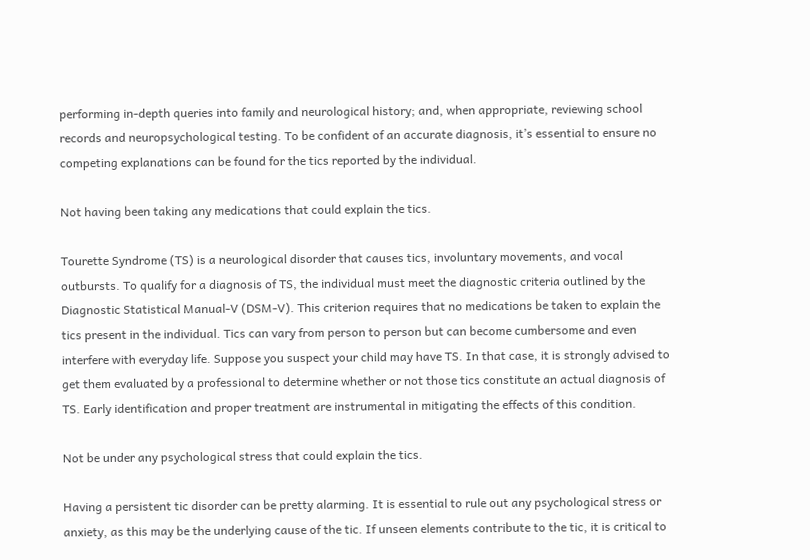performing in-depth queries into family and neurological history; and, when appropriate, reviewing school records and neuropsychological testing. To be confident of an accurate diagnosis, it’s essential to ensure no competing explanations can be found for the tics reported by the individual.

Not having been taking any medications that could explain the tics.

Tourette Syndrome (TS) is a neurological disorder that causes tics, involuntary movements, and vocal outbursts. To qualify for a diagnosis of TS, the individual must meet the diagnostic criteria outlined by the Diagnostic Statistical Manual-V (DSM-V). This criterion requires that no medications be taken to explain the tics present in the individual. Tics can vary from person to person but can become cumbersome and even interfere with everyday life. Suppose you suspect your child may have TS. In that case, it is strongly advised to get them evaluated by a professional to determine whether or not those tics constitute an actual diagnosis of TS. Early identification and proper treatment are instrumental in mitigating the effects of this condition.

Not be under any psychological stress that could explain the tics.

Having a persistent tic disorder can be pretty alarming. It is essential to rule out any psychological stress or anxiety, as this may be the underlying cause of the tic. If unseen elements contribute to the tic, it is critical to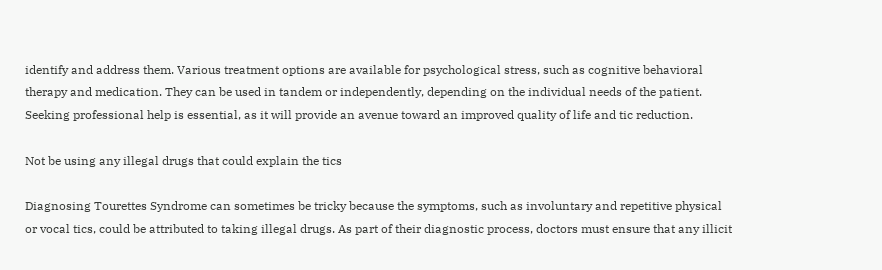identify and address them. Various treatment options are available for psychological stress, such as cognitive behavioral therapy and medication. They can be used in tandem or independently, depending on the individual needs of the patient. Seeking professional help is essential, as it will provide an avenue toward an improved quality of life and tic reduction.

Not be using any illegal drugs that could explain the tics

Diagnosing Tourettes Syndrome can sometimes be tricky because the symptoms, such as involuntary and repetitive physical or vocal tics, could be attributed to taking illegal drugs. As part of their diagnostic process, doctors must ensure that any illicit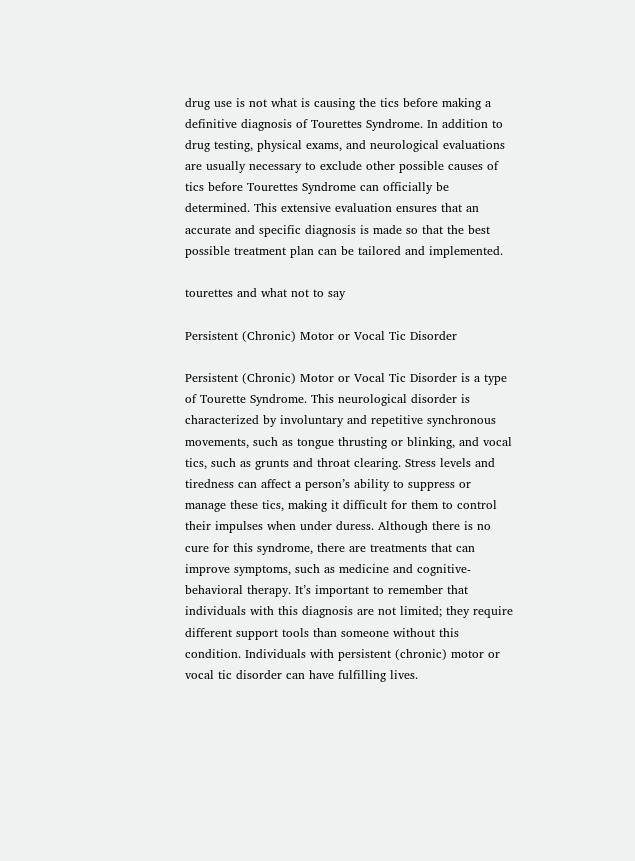drug use is not what is causing the tics before making a definitive diagnosis of Tourettes Syndrome. In addition to drug testing, physical exams, and neurological evaluations are usually necessary to exclude other possible causes of tics before Tourettes Syndrome can officially be determined. This extensive evaluation ensures that an accurate and specific diagnosis is made so that the best possible treatment plan can be tailored and implemented.

tourettes and what not to say

Persistent (Chronic) Motor or Vocal Tic Disorder

Persistent (Chronic) Motor or Vocal Tic Disorder is a type of Tourette Syndrome. This neurological disorder is characterized by involuntary and repetitive synchronous movements, such as tongue thrusting or blinking, and vocal tics, such as grunts and throat clearing. Stress levels and tiredness can affect a person’s ability to suppress or manage these tics, making it difficult for them to control their impulses when under duress. Although there is no cure for this syndrome, there are treatments that can improve symptoms, such as medicine and cognitive-behavioral therapy. It’s important to remember that individuals with this diagnosis are not limited; they require different support tools than someone without this condition. Individuals with persistent (chronic) motor or vocal tic disorder can have fulfilling lives.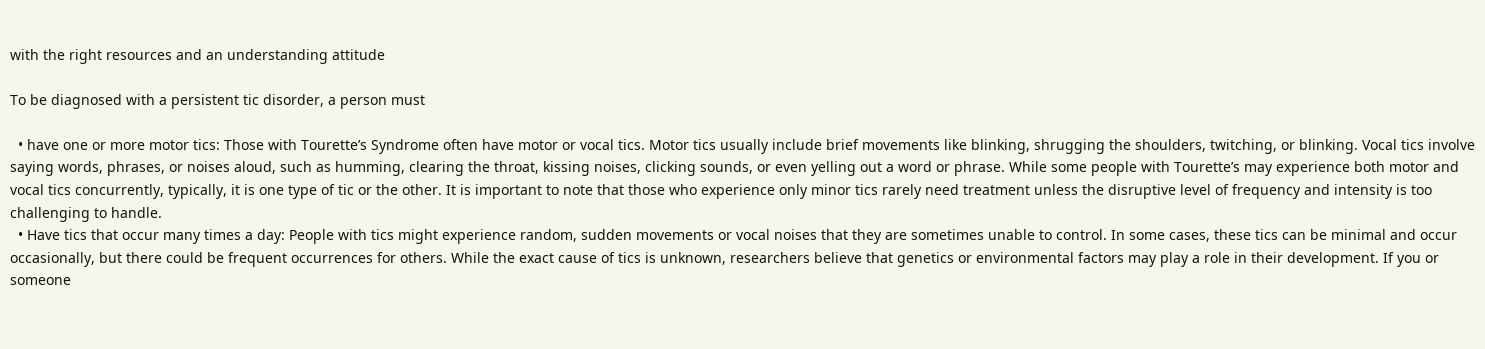with the right resources and an understanding attitude

To be diagnosed with a persistent tic disorder, a person must

  • have one or more motor tics: Those with Tourette’s Syndrome often have motor or vocal tics. Motor tics usually include brief movements like blinking, shrugging the shoulders, twitching, or blinking. Vocal tics involve saying words, phrases, or noises aloud, such as humming, clearing the throat, kissing noises, clicking sounds, or even yelling out a word or phrase. While some people with Tourette’s may experience both motor and vocal tics concurrently, typically, it is one type of tic or the other. It is important to note that those who experience only minor tics rarely need treatment unless the disruptive level of frequency and intensity is too challenging to handle.
  • Have tics that occur many times a day: People with tics might experience random, sudden movements or vocal noises that they are sometimes unable to control. In some cases, these tics can be minimal and occur occasionally, but there could be frequent occurrences for others. While the exact cause of tics is unknown, researchers believe that genetics or environmental factors may play a role in their development. If you or someone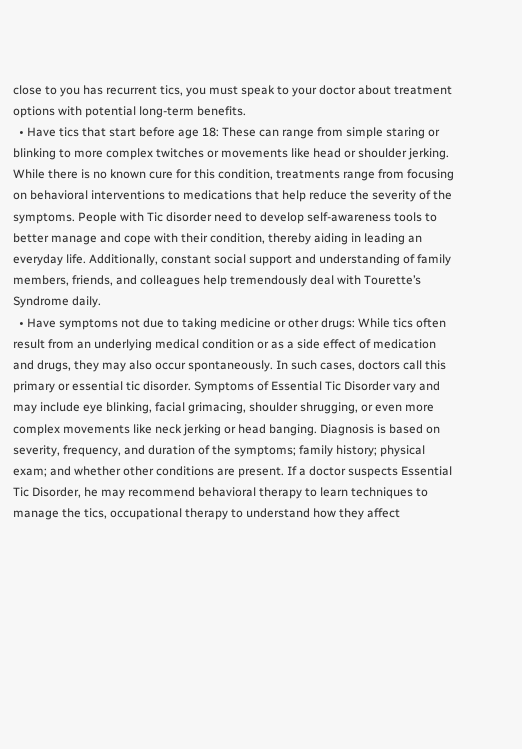close to you has recurrent tics, you must speak to your doctor about treatment options with potential long-term benefits.
  • Have tics that start before age 18: These can range from simple staring or blinking to more complex twitches or movements like head or shoulder jerking. While there is no known cure for this condition, treatments range from focusing on behavioral interventions to medications that help reduce the severity of the symptoms. People with Tic disorder need to develop self-awareness tools to better manage and cope with their condition, thereby aiding in leading an everyday life. Additionally, constant social support and understanding of family members, friends, and colleagues help tremendously deal with Tourette’s Syndrome daily.
  • Have symptoms not due to taking medicine or other drugs: While tics often result from an underlying medical condition or as a side effect of medication and drugs, they may also occur spontaneously. In such cases, doctors call this primary or essential tic disorder. Symptoms of Essential Tic Disorder vary and may include eye blinking, facial grimacing, shoulder shrugging, or even more complex movements like neck jerking or head banging. Diagnosis is based on severity, frequency, and duration of the symptoms; family history; physical exam; and whether other conditions are present. If a doctor suspects Essential Tic Disorder, he may recommend behavioral therapy to learn techniques to manage the tics, occupational therapy to understand how they affect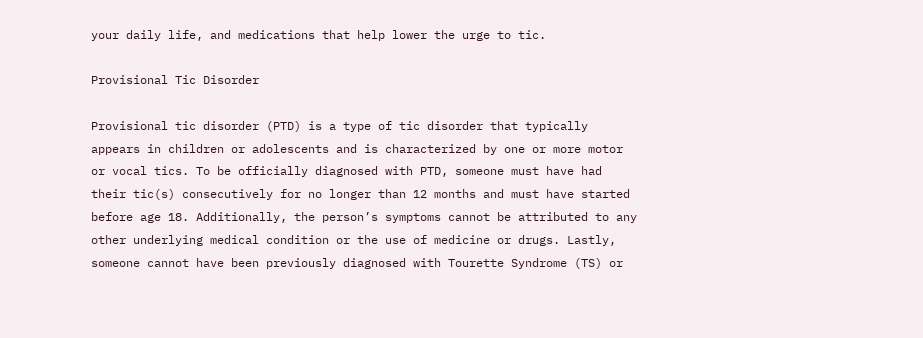your daily life, and medications that help lower the urge to tic.

Provisional Tic Disorder

Provisional tic disorder (PTD) is a type of tic disorder that typically appears in children or adolescents and is characterized by one or more motor or vocal tics. To be officially diagnosed with PTD, someone must have had their tic(s) consecutively for no longer than 12 months and must have started before age 18. Additionally, the person’s symptoms cannot be attributed to any other underlying medical condition or the use of medicine or drugs. Lastly, someone cannot have been previously diagnosed with Tourette Syndrome (TS) or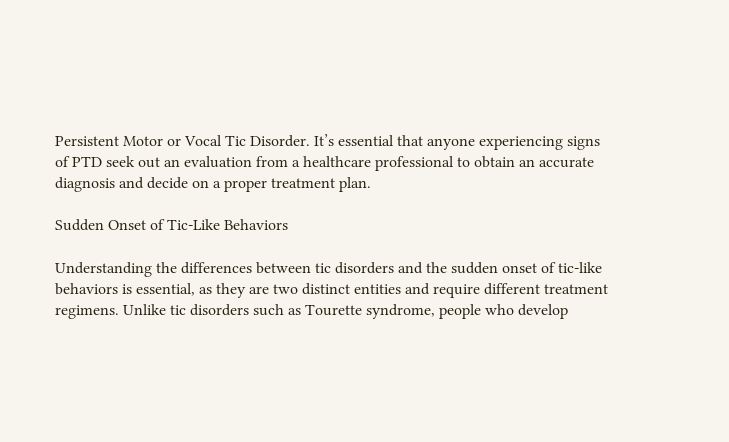Persistent Motor or Vocal Tic Disorder. It’s essential that anyone experiencing signs of PTD seek out an evaluation from a healthcare professional to obtain an accurate diagnosis and decide on a proper treatment plan.

Sudden Onset of Tic-Like Behaviors

Understanding the differences between tic disorders and the sudden onset of tic-like behaviors is essential, as they are two distinct entities and require different treatment regimens. Unlike tic disorders such as Tourette syndrome, people who develop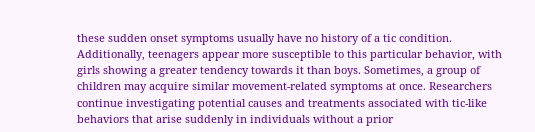these sudden onset symptoms usually have no history of a tic condition. Additionally, teenagers appear more susceptible to this particular behavior, with girls showing a greater tendency towards it than boys. Sometimes, a group of children may acquire similar movement-related symptoms at once. Researchers continue investigating potential causes and treatments associated with tic-like behaviors that arise suddenly in individuals without a prior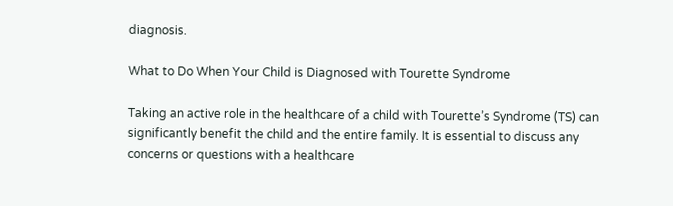diagnosis.

What to Do When Your Child is Diagnosed with Tourette Syndrome

Taking an active role in the healthcare of a child with Tourette’s Syndrome (TS) can significantly benefit the child and the entire family. It is essential to discuss any concerns or questions with a healthcare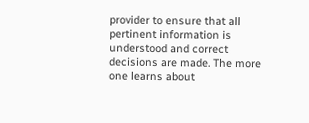provider to ensure that all pertinent information is understood and correct decisions are made. The more one learns about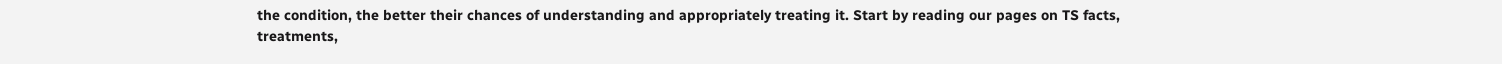the condition, the better their chances of understanding and appropriately treating it. Start by reading our pages on TS facts, treatments,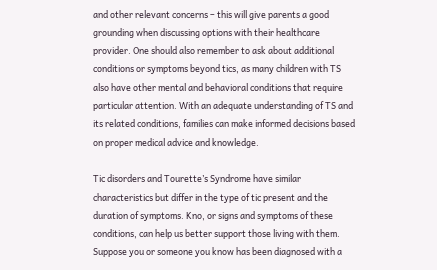and other relevant concerns – this will give parents a good grounding when discussing options with their healthcare provider. One should also remember to ask about additional conditions or symptoms beyond tics, as many children with TS also have other mental and behavioral conditions that require particular attention. With an adequate understanding of TS and its related conditions, families can make informed decisions based on proper medical advice and knowledge.

Tic disorders and Tourette’s Syndrome have similar characteristics but differ in the type of tic present and the duration of symptoms. Kno, or signs and symptoms of these conditions, can help us better support those living with them. Suppose you or someone you know has been diagnosed with a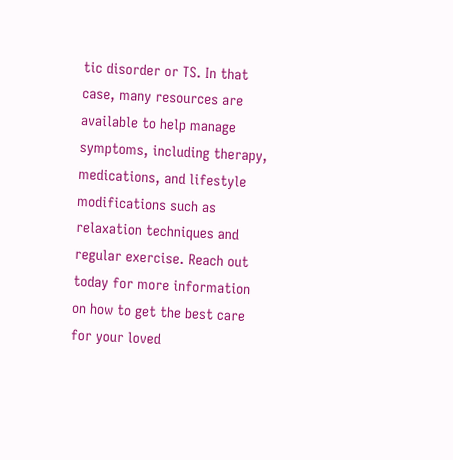tic disorder or TS. In that case, many resources are available to help manage symptoms, including therapy, medications, and lifestyle modifications such as relaxation techniques and regular exercise. Reach out today for more information on how to get the best care for your loved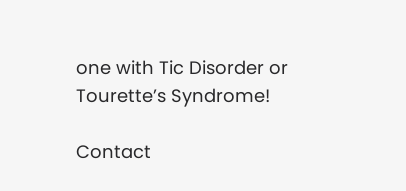one with Tic Disorder or Tourette’s Syndrome!

Contact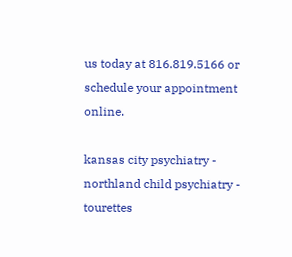us today at 816.819.5166 or schedule your appointment online.

kansas city psychiatry - northland child psychiatry - tourettes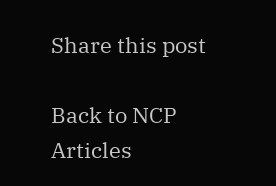Share this post

Back to NCP Articles